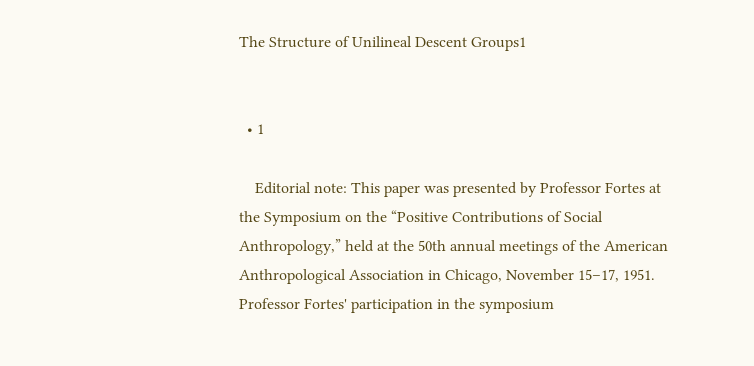The Structure of Unilineal Descent Groups1


  • 1

    Editorial note: This paper was presented by Professor Fortes at the Symposium on the “Positive Contributions of Social Anthropology,” held at the 50th annual meetings of the American Anthropological Association in Chicago, November 15–17, 1951. Professor Fortes' participation in the symposium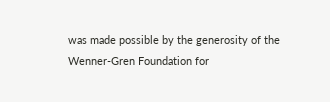was made possible by the generosity of the Wenner-Gren Foundation for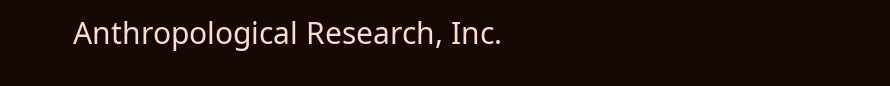Anthropological Research, Inc.